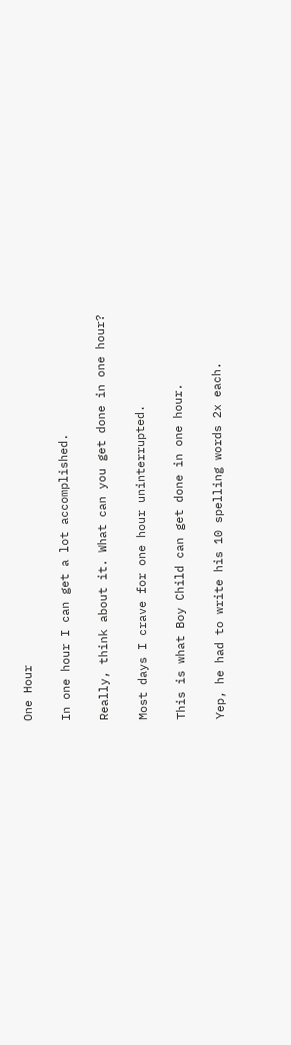One Hour

In one hour I can get a lot accomplished.

Really, think about it. What can you get done in one hour?

Most days I crave for one hour uninterrupted.

This is what Boy Child can get done in one hour.

Yep, he had to write his 10 spelling words 2x each.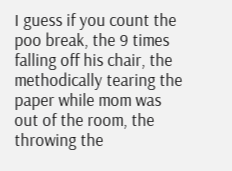I guess if you count the poo break, the 9 times falling off his chair, the methodically tearing the paper while mom was out of the room, the throwing the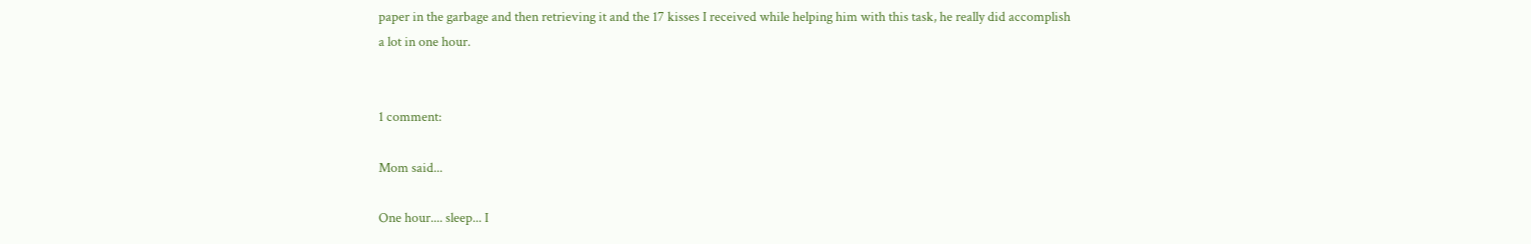paper in the garbage and then retrieving it and the 17 kisses I received while helping him with this task, he really did accomplish a lot in one hour.


1 comment:

Mom said...

One hour.... sleep... I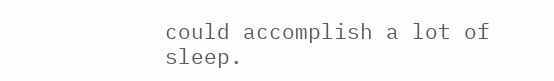could accomplish a lot of sleep.